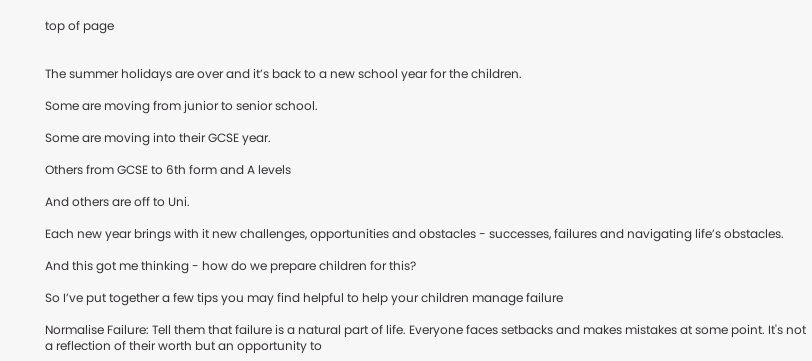top of page


The summer holidays are over and it’s back to a new school year for the children.

Some are moving from junior to senior school.

Some are moving into their GCSE year.

Others from GCSE to 6th form and A levels

And others are off to Uni.

Each new year brings with it new challenges, opportunities and obstacles - successes, failures and navigating life’s obstacles.

And this got me thinking - how do we prepare children for this?

So I’ve put together a few tips you may find helpful to help your children manage failure

Normalise Failure: Tell them that failure is a natural part of life. Everyone faces setbacks and makes mistakes at some point. It's not a reflection of their worth but an opportunity to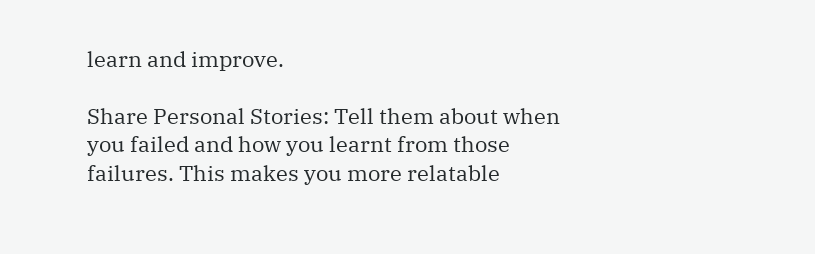learn and improve.

Share Personal Stories: Tell them about when you failed and how you learnt from those failures. This makes you more relatable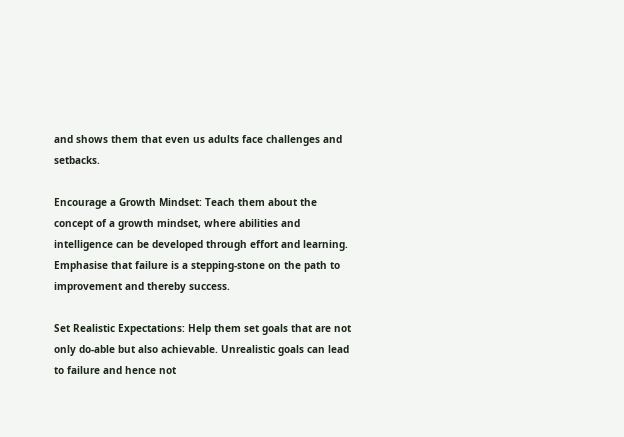and shows them that even us adults face challenges and setbacks.

Encourage a Growth Mindset: Teach them about the concept of a growth mindset, where abilities and intelligence can be developed through effort and learning. Emphasise that failure is a stepping-stone on the path to improvement and thereby success.

Set Realistic Expectations: Help them set goals that are not only do-able but also achievable. Unrealistic goals can lead to failure and hence not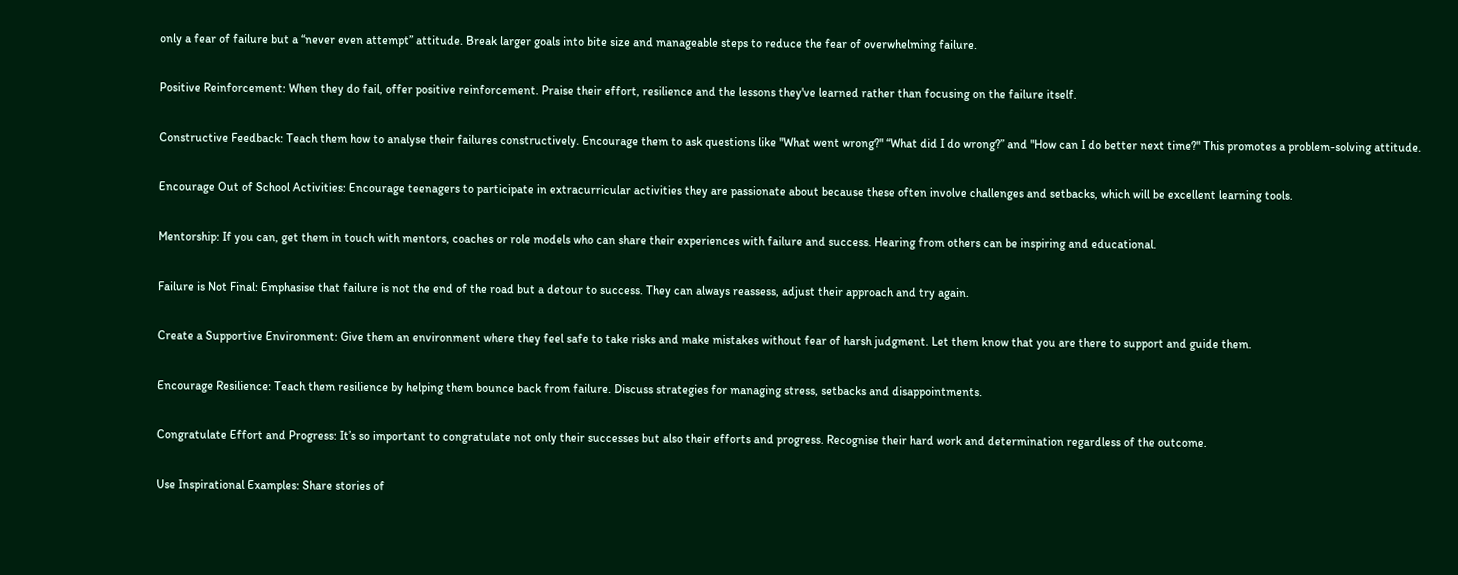only a fear of failure but a “never even attempt” attitude. Break larger goals into bite size and manageable steps to reduce the fear of overwhelming failure.

Positive Reinforcement: When they do fail, offer positive reinforcement. Praise their effort, resilience and the lessons they've learned rather than focusing on the failure itself.

Constructive Feedback: Teach them how to analyse their failures constructively. Encourage them to ask questions like "What went wrong?" “What did I do wrong?” and "How can I do better next time?" This promotes a problem-solving attitude.

Encourage Out of School Activities: Encourage teenagers to participate in extracurricular activities they are passionate about because these often involve challenges and setbacks, which will be excellent learning tools.

Mentorship: If you can, get them in touch with mentors, coaches or role models who can share their experiences with failure and success. Hearing from others can be inspiring and educational.

Failure is Not Final: Emphasise that failure is not the end of the road but a detour to success. They can always reassess, adjust their approach and try again.

Create a Supportive Environment: Give them an environment where they feel safe to take risks and make mistakes without fear of harsh judgment. Let them know that you are there to support and guide them.

Encourage Resilience: Teach them resilience by helping them bounce back from failure. Discuss strategies for managing stress, setbacks and disappointments.

Congratulate Effort and Progress: It’s so important to congratulate not only their successes but also their efforts and progress. Recognise their hard work and determination regardless of the outcome.

Use Inspirational Examples: Share stories of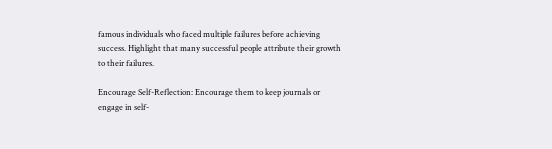famous individuals who faced multiple failures before achieving success. Highlight that many successful people attribute their growth to their failures.

Encourage Self-Reflection: Encourage them to keep journals or engage in self-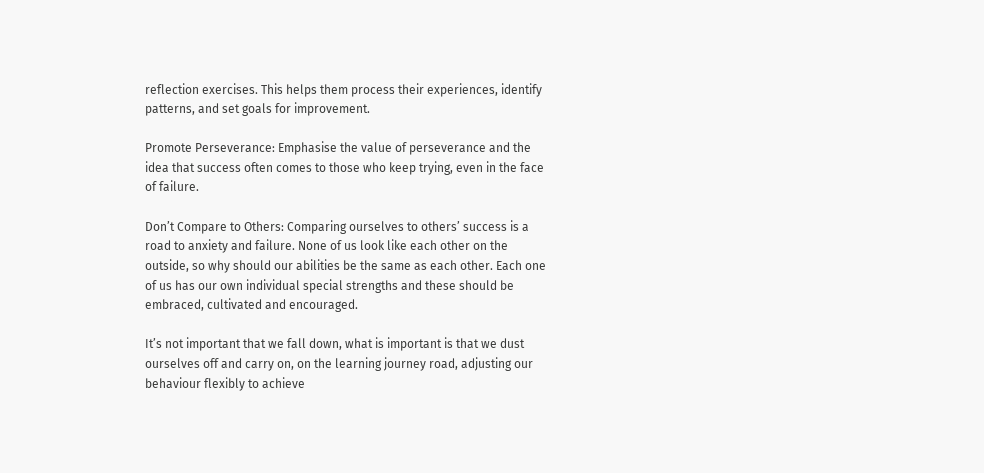reflection exercises. This helps them process their experiences, identify patterns, and set goals for improvement.

Promote Perseverance: Emphasise the value of perseverance and the idea that success often comes to those who keep trying, even in the face of failure.

Don’t Compare to Others: Comparing ourselves to others’ success is a road to anxiety and failure. None of us look like each other on the outside, so why should our abilities be the same as each other. Each one of us has our own individual special strengths and these should be embraced, cultivated and encouraged.

It’s not important that we fall down, what is important is that we dust ourselves off and carry on, on the learning journey road, adjusting our behaviour flexibly to achieve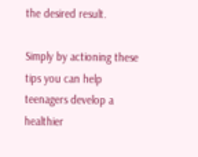the desired result.

Simply by actioning these tips you can help teenagers develop a healthier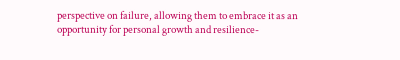perspective on failure, allowing them to embrace it as an opportunity for personal growth and resilience-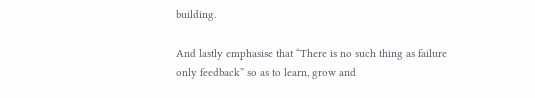building.

And lastly emphasise that “There is no such thing as failure only feedback” so as to learn, grow and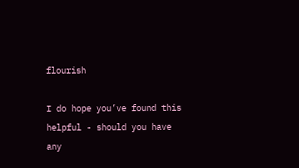flourish

I do hope you’ve found this helpful - should you have any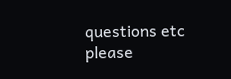questions etc please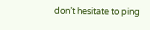don’t hesitate to ping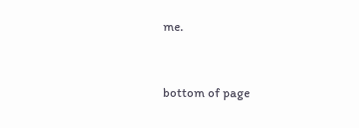me.


bottom of page